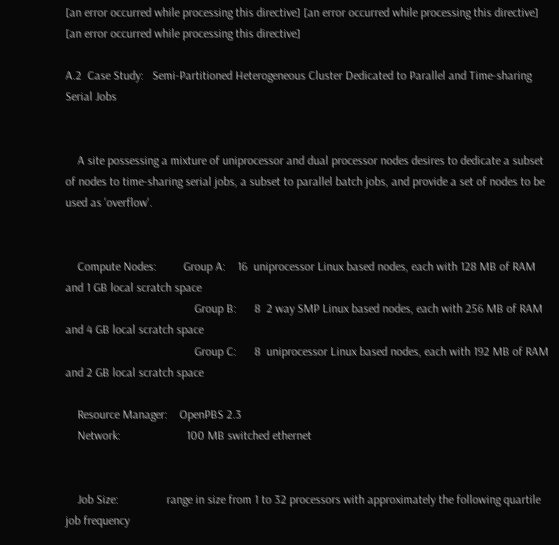[an error occurred while processing this directive] [an error occurred while processing this directive] [an error occurred while processing this directive]

A.2  Case Study:   Semi-Partitioned Heterogeneous Cluster Dedicated to Parallel and Time-sharing Serial Jobs


    A site possessing a mixture of uniprocessor and dual processor nodes desires to dedicate a subset of nodes to time-sharing serial jobs, a subset to parallel batch jobs, and provide a set of nodes to be used as 'overflow'.


    Compute Nodes:         Group A:    16  uniprocessor Linux based nodes, each with 128 MB of RAM and 1 GB local scratch space
                                           Group B:      8  2 way SMP Linux based nodes, each with 256 MB of RAM and 4 GB local scratch space
                                           Group C:      8  uniprocessor Linux based nodes, each with 192 MB of RAM and 2 GB local scratch space

    Resource Manager:    OpenPBS 2.3
    Network:                      100 MB switched ethernet


    Job Size:                range in size from 1 to 32 processors with approximately the following quartile job frequency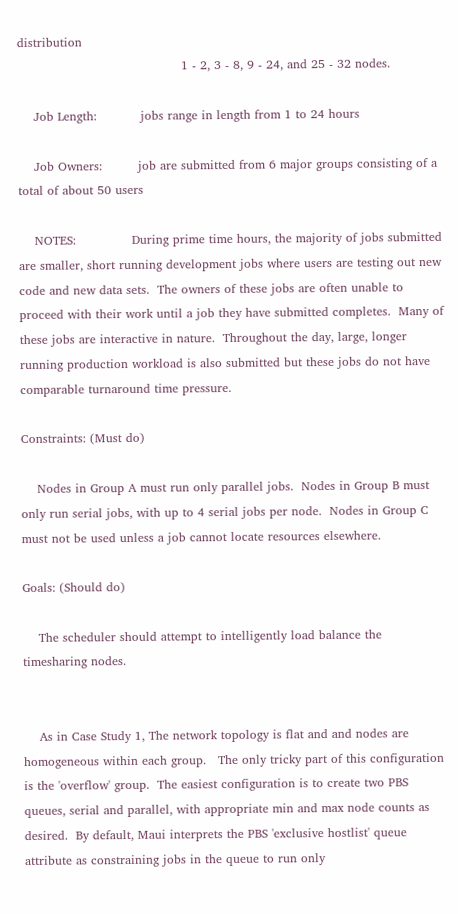distribution
                                         1 - 2, 3 - 8, 9 - 24, and 25 - 32 nodes.

    Job Length:           jobs range in length from 1 to 24 hours

    Job Owners:         job are submitted from 6 major groups consisting of a total of about 50 users

    NOTES:              During prime time hours, the majority of jobs submitted are smaller, short running development jobs where users are testing out new code and new data sets.  The owners of these jobs are often unable to proceed with their work until a job they have submitted completes.  Many of these jobs are interactive in nature.  Throughout the day, large, longer running production workload is also submitted but these jobs do not have comparable turnaround time pressure.

Constraints: (Must do)

    Nodes in Group A must run only parallel jobs.  Nodes in Group B must only run serial jobs, with up to 4 serial jobs per node.  Nodes in Group C must not be used unless a job cannot locate resources elsewhere.

Goals: (Should do)

    The scheduler should attempt to intelligently load balance the timesharing nodes.


    As in Case Study 1, The network topology is flat and and nodes are homogeneous within each group.   The only tricky part of this configuration is the 'overflow' group.  The easiest configuration is to create two PBS queues, serial and parallel, with appropriate min and max node counts as desired.  By default, Maui interprets the PBS 'exclusive hostlist' queue attribute as constraining jobs in the queue to run only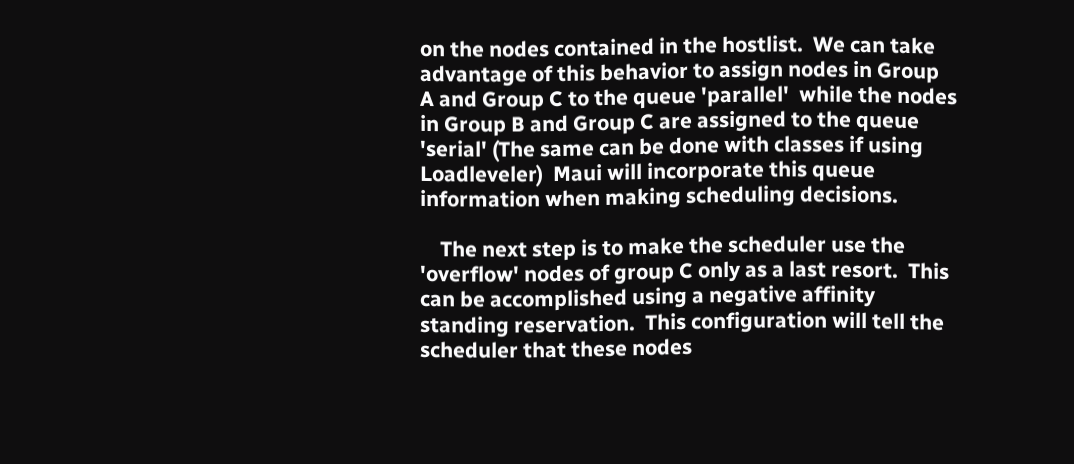on the nodes contained in the hostlist.  We can take advantage of this behavior to assign nodes in Group A and Group C to the queue 'parallel'  while the nodes in Group B and Group C are assigned to the queue 'serial' (The same can be done with classes if using Loadleveler)  Maui will incorporate this queue information when making scheduling decisions.

    The next step is to make the scheduler use the 'overflow' nodes of group C only as a last resort.  This can be accomplished using a negative affinity standing reservation.  This configuration will tell the scheduler that these nodes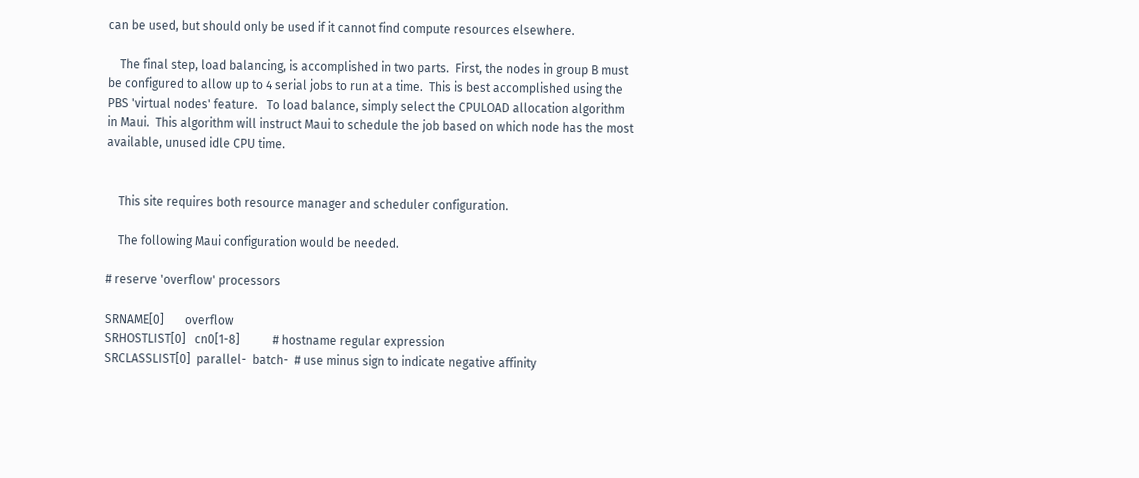can be used, but should only be used if it cannot find compute resources elsewhere.

    The final step, load balancing, is accomplished in two parts.  First, the nodes in group B must be configured to allow up to 4 serial jobs to run at a time.  This is best accomplished using the PBS 'virtual nodes' feature.   To load balance, simply select the CPULOAD allocation algorithm in Maui.  This algorithm will instruct Maui to schedule the job based on which node has the most available, unused idle CPU time.


    This site requires both resource manager and scheduler configuration.

    The following Maui configuration would be needed.

# reserve 'overflow' processors

SRNAME[0]       overflow
SRHOSTLIST[0]   cn0[1-8]           # hostname regular expression
SRCLASSLIST[0]  parallel-  batch-  # use minus sign to indicate negative affinity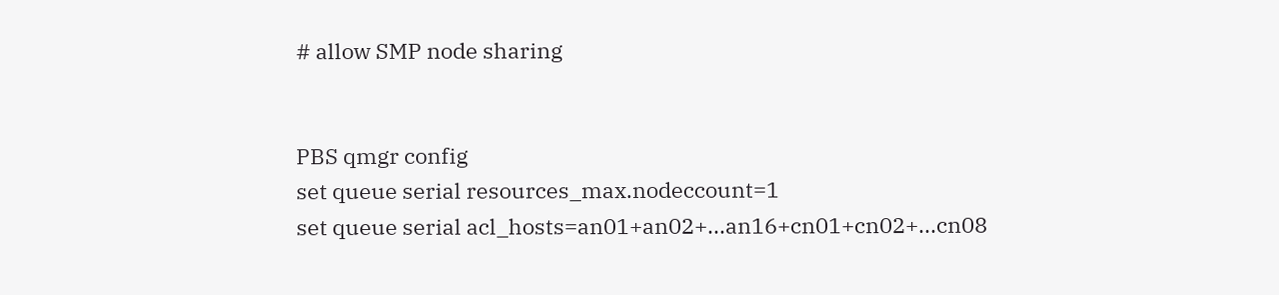# allow SMP node sharing


PBS qmgr config
set queue serial resources_max.nodeccount=1
set queue serial acl_hosts=an01+an02+...an16+cn01+cn02+...cn08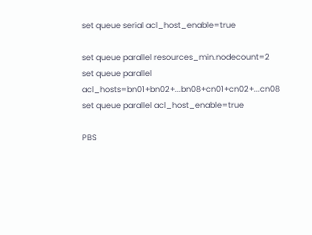set queue serial acl_host_enable=true

set queue parallel resources_min.nodecount=2
set queue parallel acl_hosts=bn01+bn02+...bn08+cn01+cn02+...cn08
set queue parallel acl_host_enable=true

PBS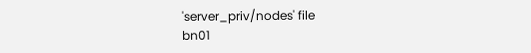'server_priv/nodes' file
bn01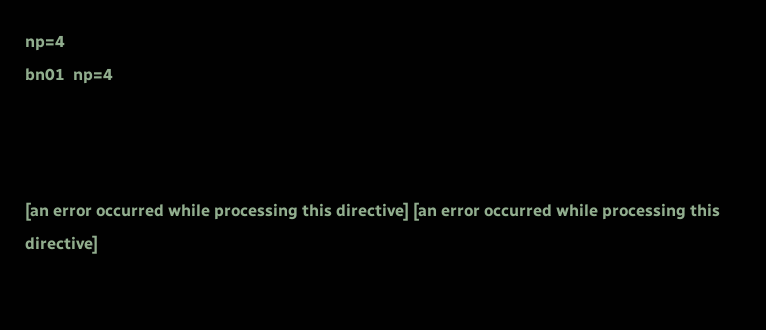np=4
bn01  np=4



[an error occurred while processing this directive] [an error occurred while processing this directive]